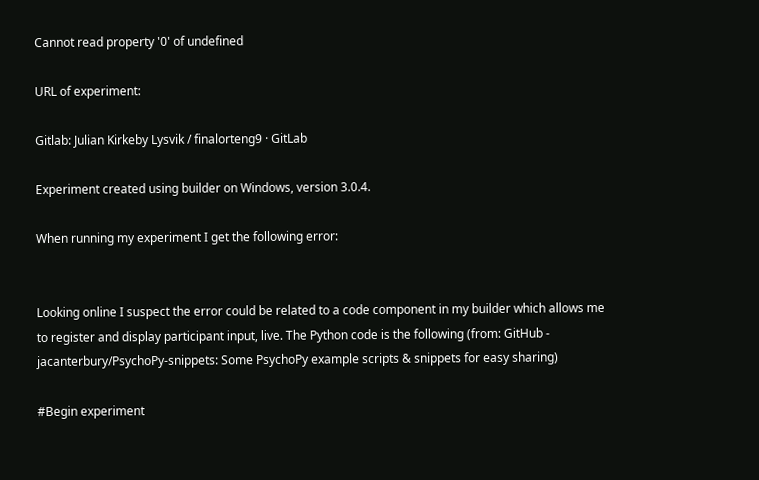Cannot read property '0' of undefined

URL of experiment:

Gitlab: Julian Kirkeby Lysvik / finalorteng9 · GitLab

Experiment created using builder on Windows, version 3.0.4.

When running my experiment I get the following error:


Looking online I suspect the error could be related to a code component in my builder which allows me to register and display participant input, live. The Python code is the following (from: GitHub - jacanterbury/PsychoPy-snippets: Some PsychoPy example scripts & snippets for easy sharing)

#Begin experiment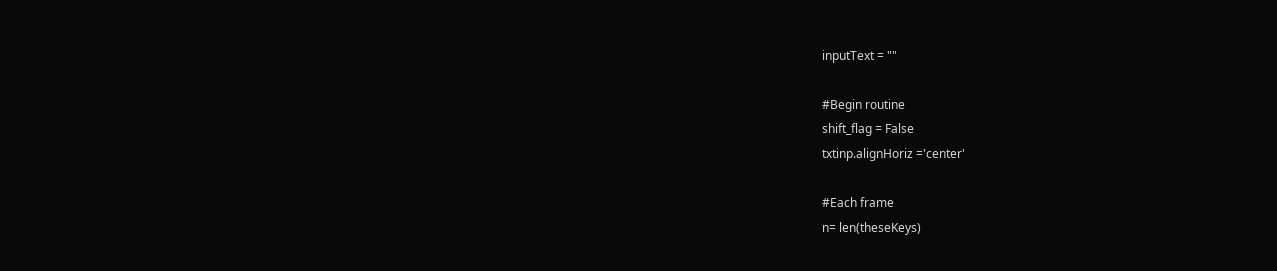inputText = ""

#Begin routine
shift_flag = False
txtinp.alignHoriz ='center'

#Each frame
n= len(theseKeys)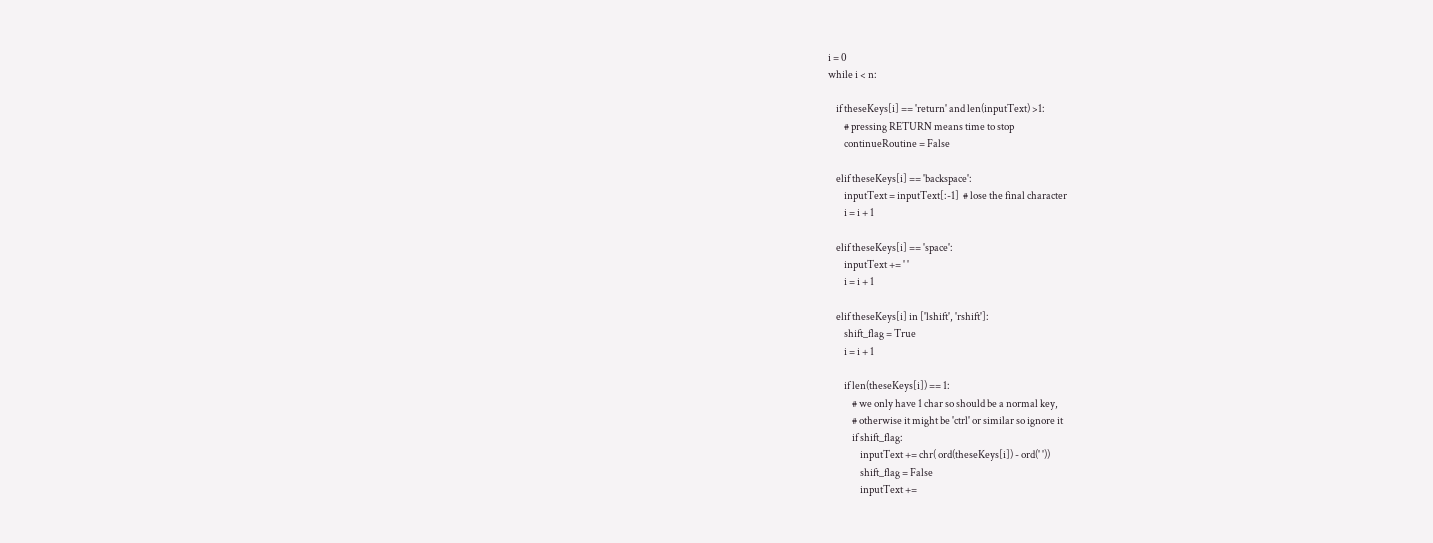i = 0
while i < n:

    if theseKeys[i] == 'return' and len(inputText) >1:
        # pressing RETURN means time to stop
        continueRoutine = False

    elif theseKeys[i] == 'backspace':
        inputText = inputText[:-1]  # lose the final character
        i = i + 1

    elif theseKeys[i] == 'space':
        inputText += ' '
        i = i + 1

    elif theseKeys[i] in ['lshift', 'rshift']:
        shift_flag = True
        i = i + 1

        if len(theseKeys[i]) == 1:
            # we only have 1 char so should be a normal key,
            # otherwise it might be 'ctrl' or similar so ignore it
            if shift_flag:
                inputText += chr( ord(theseKeys[i]) - ord(' '))
                shift_flag = False
                inputText +=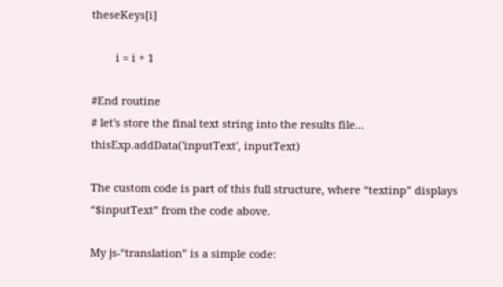theseKeys[i]

        i = i + 1

#End routine
# let's store the final text string into the results file...
thisExp.addData('inputText', inputText)

The custom code is part of this full structure, where “textinp” displays “$inputText” from the code above.

My js-“translation” is a simple code: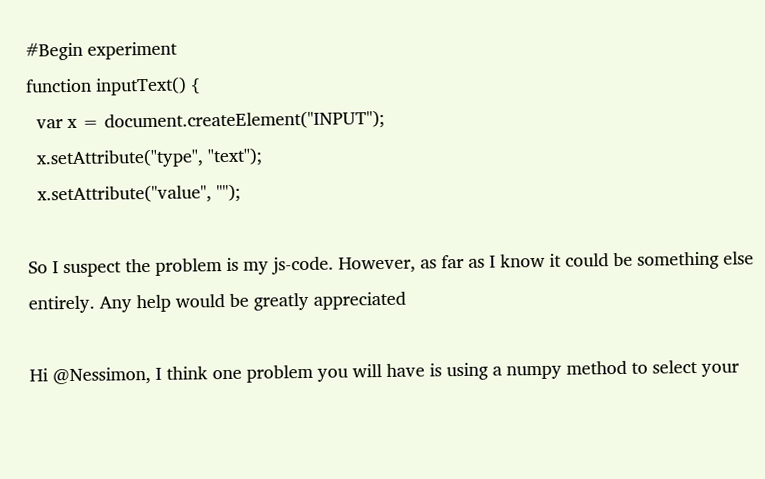#Begin experiment
function inputText() {
  var x = document.createElement("INPUT");
  x.setAttribute("type", "text");
  x.setAttribute("value", "");

So I suspect the problem is my js-code. However, as far as I know it could be something else entirely. Any help would be greatly appreciated

Hi @Nessimon, I think one problem you will have is using a numpy method to select your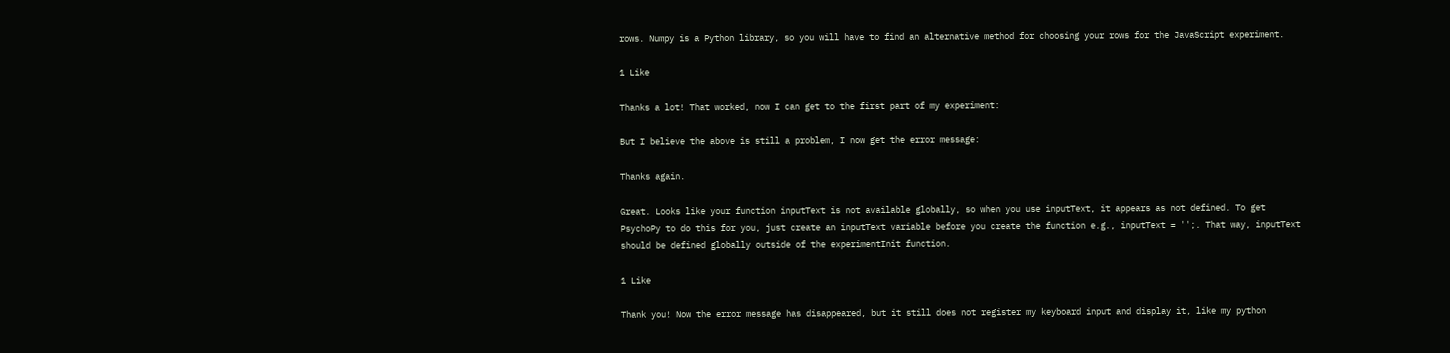rows. Numpy is a Python library, so you will have to find an alternative method for choosing your rows for the JavaScript experiment.

1 Like

Thanks a lot! That worked, now I can get to the first part of my experiment:

But I believe the above is still a problem, I now get the error message:

Thanks again.

Great. Looks like your function inputText is not available globally, so when you use inputText, it appears as not defined. To get PsychoPy to do this for you, just create an inputText variable before you create the function e.g., inputText = '';. That way, inputText should be defined globally outside of the experimentInit function.

1 Like

Thank you! Now the error message has disappeared, but it still does not register my keyboard input and display it, like my python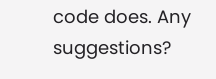code does. Any suggestions?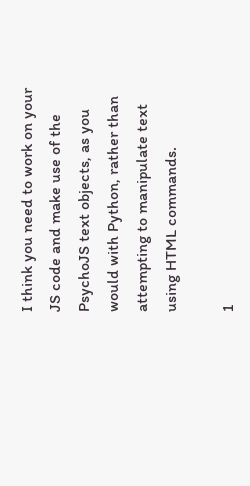I think you need to work on your JS code and make use of the PsychoJS text objects, as you would with Python, rather than attempting to manipulate text using HTML commands.

1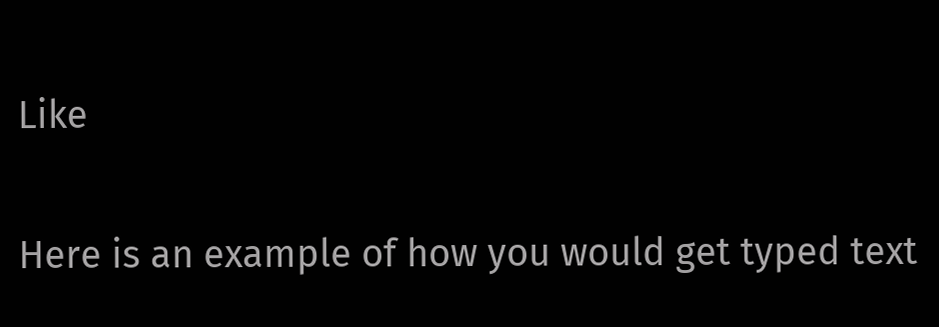Like

Here is an example of how you would get typed text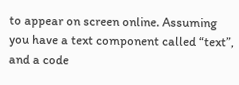to appear on screen online. Assuming you have a text component called “text”, and a code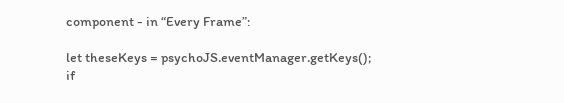component - in “Every Frame”:

let theseKeys = psychoJS.eventManager.getKeys();
if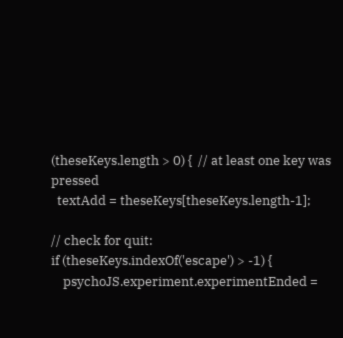(theseKeys.length > 0) {  // at least one key was pressed
  textAdd = theseKeys[theseKeys.length-1];

// check for quit:
if (theseKeys.indexOf('escape') > -1) {
    psychoJS.experiment.experimentEnded =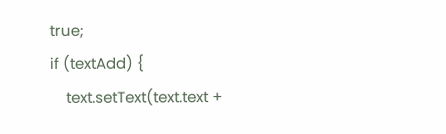true;
if (textAdd) {
    text.setText(text.text +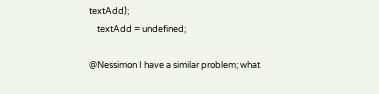textAdd);
    textAdd = undefined;

@Nessimon I have a similar problem; what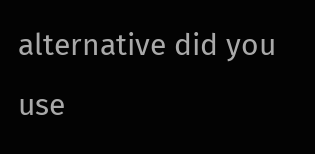alternative did you use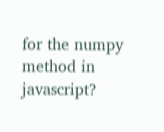for the numpy method in javascript?